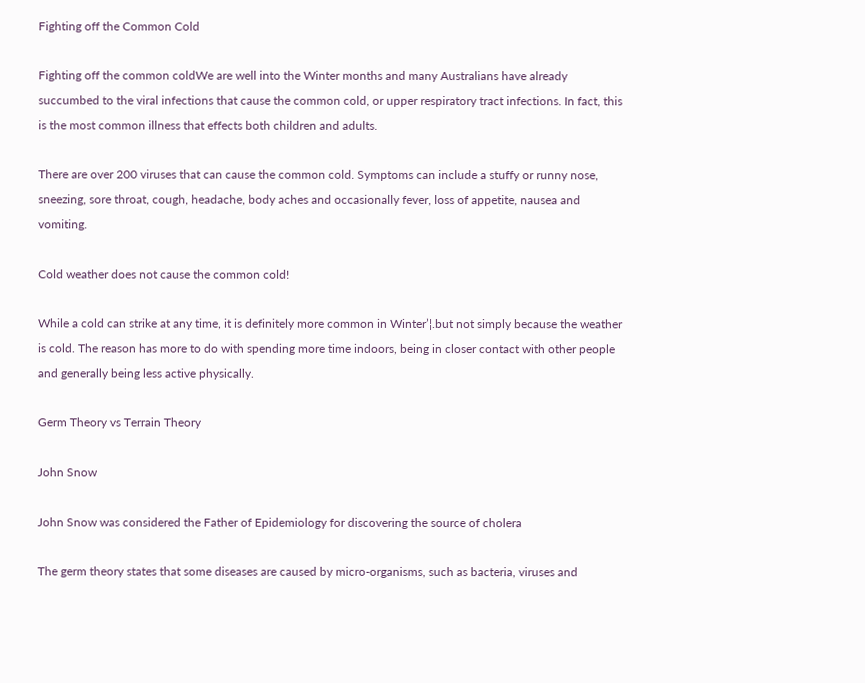Fighting off the Common Cold

Fighting off the common coldWe are well into the Winter months and many Australians have already succumbed to the viral infections that cause the common cold, or upper respiratory tract infections. In fact, this is the most common illness that effects both children and adults.

There are over 200 viruses that can cause the common cold. Symptoms can include a stuffy or runny nose, sneezing, sore throat, cough, headache, body aches and occasionally fever, loss of appetite, nausea and vomiting.

Cold weather does not cause the common cold!

While a cold can strike at any time, it is definitely more common in Winter’¦.but not simply because the weather is cold. The reason has more to do with spending more time indoors, being in closer contact with other people and generally being less active physically.

Germ Theory vs Terrain Theory

John Snow

John Snow was considered the Father of Epidemiology for discovering the source of cholera

The germ theory states that some diseases are caused by micro-organisms, such as bacteria, viruses and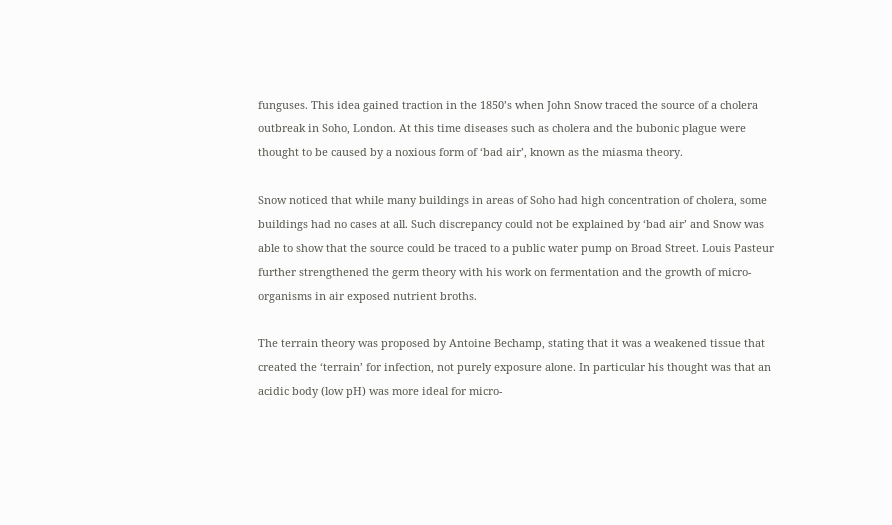funguses. This idea gained traction in the 1850’s when John Snow traced the source of a cholera outbreak in Soho, London. At this time diseases such as cholera and the bubonic plague were thought to be caused by a noxious form of ‘bad air’, known as the miasma theory.

Snow noticed that while many buildings in areas of Soho had high concentration of cholera, some buildings had no cases at all. Such discrepancy could not be explained by ‘bad air’ and Snow was able to show that the source could be traced to a public water pump on Broad Street. Louis Pasteur further strengthened the germ theory with his work on fermentation and the growth of micro-organisms in air exposed nutrient broths.

The terrain theory was proposed by Antoine Bechamp, stating that it was a weakened tissue that created the ‘terrain’ for infection, not purely exposure alone. In particular his thought was that an acidic body (low pH) was more ideal for micro-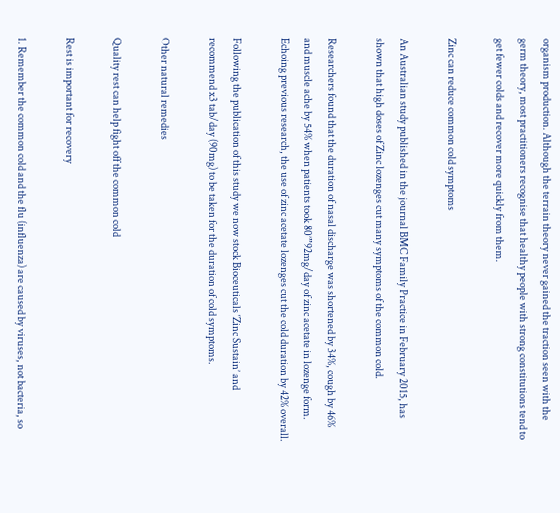organism production. Although the terrain theory never gained the traction seen with the germ theory, most practitioners recognise that healthy people with strong constitutions tend to get fewer colds and recover more quickly from them.

Zinc can reduce common cold symptoms

An Australian study published in the journal BMC Family Practice in February 2015, has shown that high doses of Zinc lozenges cut many symptoms of the common cold.

Researchers found that the duration of nasal discharge was shortened by 34%, cough by 46% and muscle ache by 54% when patients took 80’”92mg/day of zinc acetate in lozenge form. Echoing previous research, the use of zinc acetate lozenges cut the cold duration by 42% overall.

Following the publication of this study we now stock Bioceuticals ‘Zinc Sustain’ and recommend x3 tab/day (90mg) to be taken for the duration of cold symptoms.

Other natural remedies

Quality rest can help fight off the common cold

Rest is important for recovery

1. Remember the common cold and the flu (influenza) are caused by viruses, not bacteria, so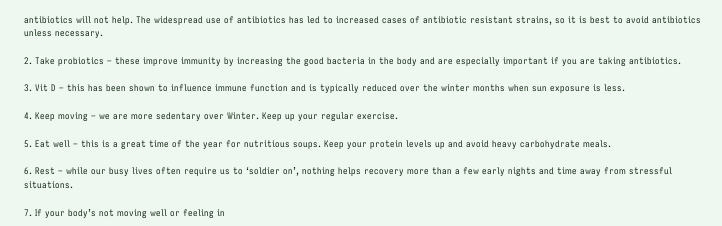antibiotics will not help. The widespread use of antibiotics has led to increased cases of antibiotic resistant strains, so it is best to avoid antibiotics unless necessary.

2. Take probiotics – these improve immunity by increasing the good bacteria in the body and are especially important if you are taking antibiotics.

3. Vit D – this has been shown to influence immune function and is typically reduced over the winter months when sun exposure is less.

4. Keep moving – we are more sedentary over Winter. Keep up your regular exercise.

5. Eat well – this is a great time of the year for nutritious soups. Keep your protein levels up and avoid heavy carbohydrate meals.

6. Rest – while our busy lives often require us to ‘soldier on’, nothing helps recovery more than a few early nights and time away from stressful situations.

7. If your body’s not moving well or feeling in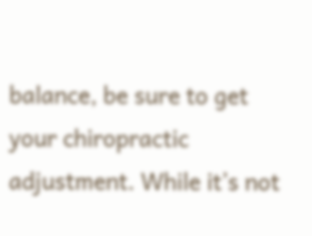balance, be sure to get your chiropractic adjustment. While it’s not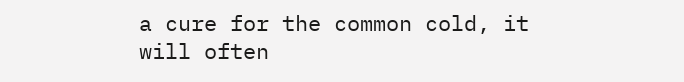a cure for the common cold, it will often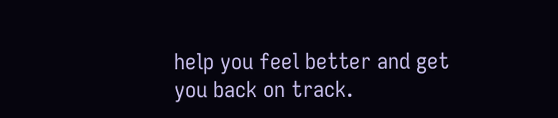help you feel better and get you back on track.